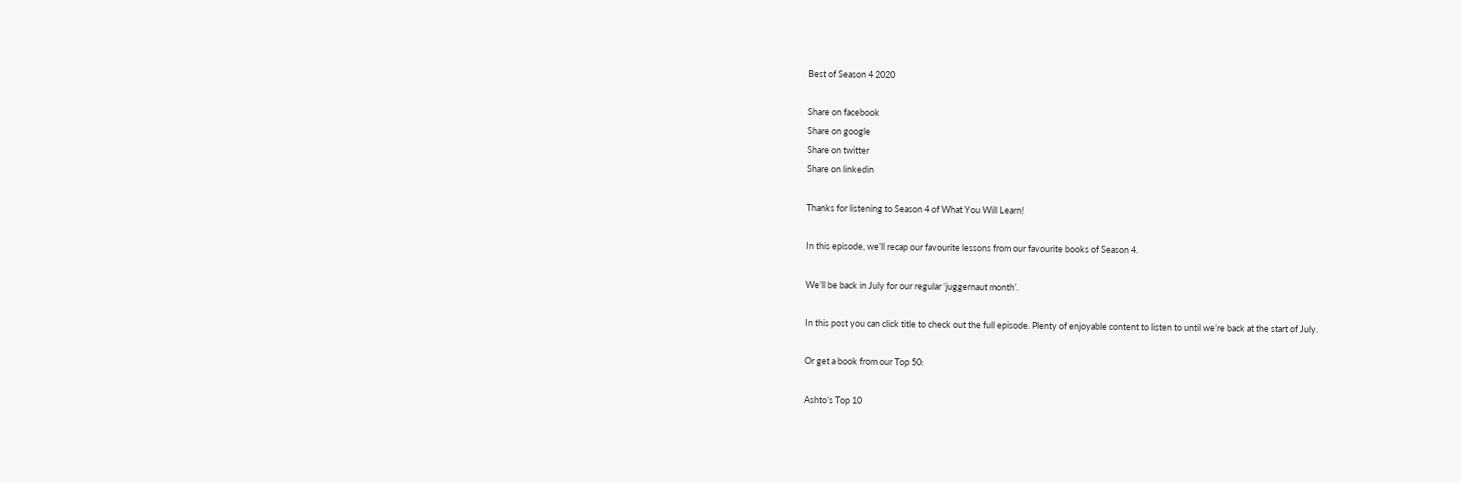Best of Season 4 2020

Share on facebook
Share on google
Share on twitter
Share on linkedin

Thanks for listening to Season 4 of What You Will Learn!

In this episode, we’ll recap our favourite lessons from our favourite books of Season 4.

We’ll be back in July for our regular ‘juggernaut month’.

In this post you can click title to check out the full episode. Plenty of enjoyable content to listen to until we’re back at the start of July.

Or get a book from our Top 50:

Ashto’s Top 10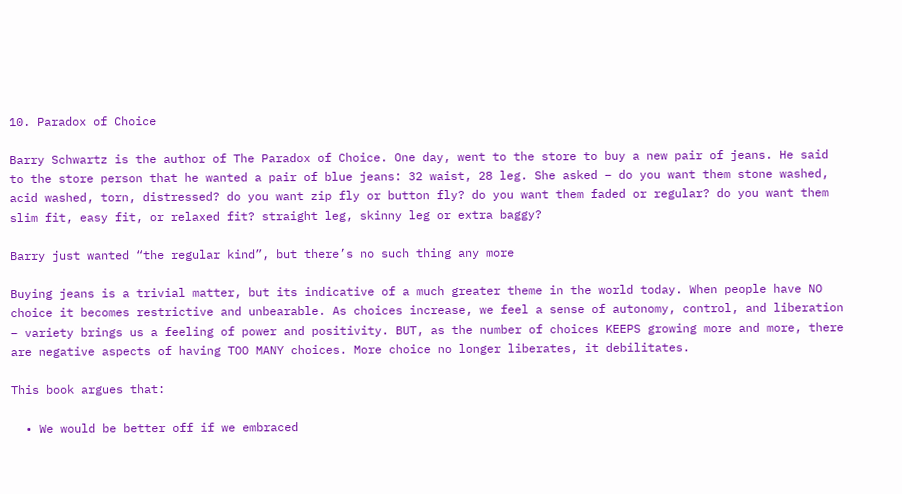10. Paradox of Choice

Barry Schwartz is the author of The Paradox of Choice. One day, went to the store to buy a new pair of jeans. He said to the store person that he wanted a pair of blue jeans: 32 waist, 28 leg. She asked – do you want them stone washed, acid washed, torn, distressed? do you want zip fly or button fly? do you want them faded or regular? do you want them slim fit, easy fit, or relaxed fit? straight leg, skinny leg or extra baggy?

Barry just wanted “the regular kind”, but there’s no such thing any more

Buying jeans is a trivial matter, but its indicative of a much greater theme in the world today. When people have NO choice it becomes restrictive and unbearable. As choices increase, we feel a sense of autonomy, control, and liberation – variety brings us a feeling of power and positivity. BUT, as the number of choices KEEPS growing more and more, there are negative aspects of having TOO MANY choices. More choice no longer liberates, it debilitates.

This book argues that:

  • We would be better off if we embraced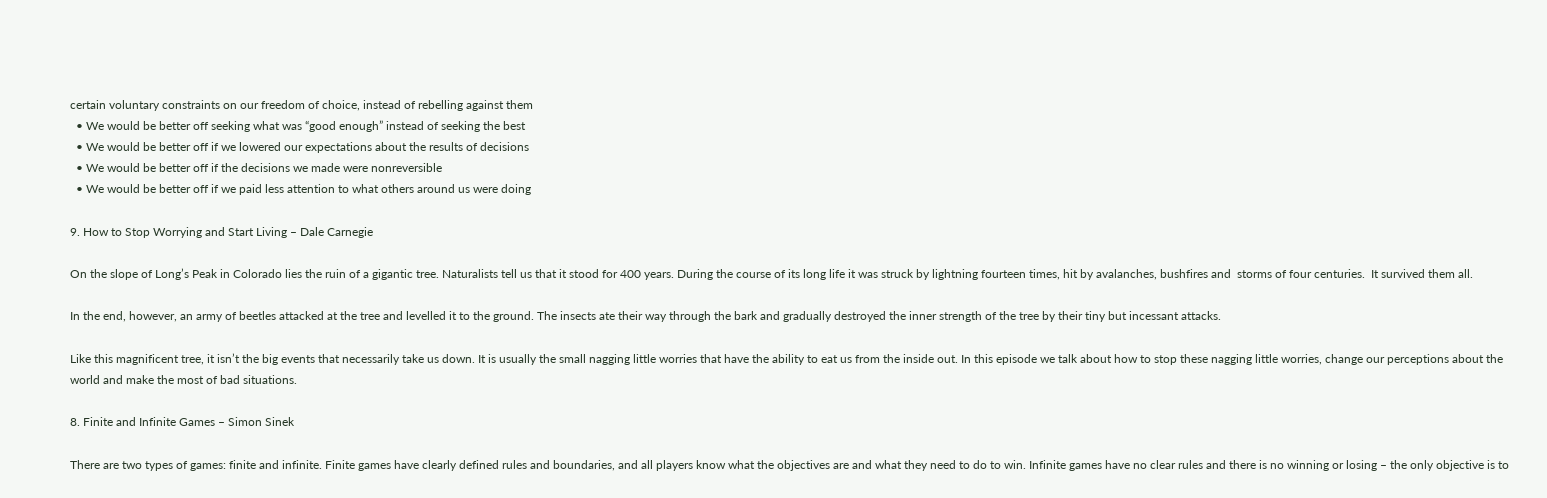certain voluntary constraints on our freedom of choice, instead of rebelling against them
  • We would be better off seeking what was “good enough” instead of seeking the best
  • We would be better off if we lowered our expectations about the results of decisions
  • We would be better off if the decisions we made were nonreversible
  • We would be better off if we paid less attention to what others around us were doing

9. How to Stop Worrying and Start Living – Dale Carnegie

On the slope of Long’s Peak in Colorado lies the ruin of a gigantic tree. Naturalists tell us that it stood for 400 years. During the course of its long life it was struck by lightning fourteen times, hit by avalanches, bushfires and  storms of four centuries.  It survived them all.

In the end, however, an army of beetles attacked at the tree and levelled it to the ground. The insects ate their way through the bark and gradually destroyed the inner strength of the tree by their tiny but incessant attacks.

Like this magnificent tree, it isn’t the big events that necessarily take us down. It is usually the small nagging little worries that have the ability to eat us from the inside out. In this episode we talk about how to stop these nagging little worries, change our perceptions about the world and make the most of bad situations.

8. Finite and Infinite Games – Simon Sinek

There are two types of games: finite and infinite. Finite games have clearly defined rules and boundaries, and all players know what the objectives are and what they need to do to win. Infinite games have no clear rules and there is no winning or losing – the only objective is to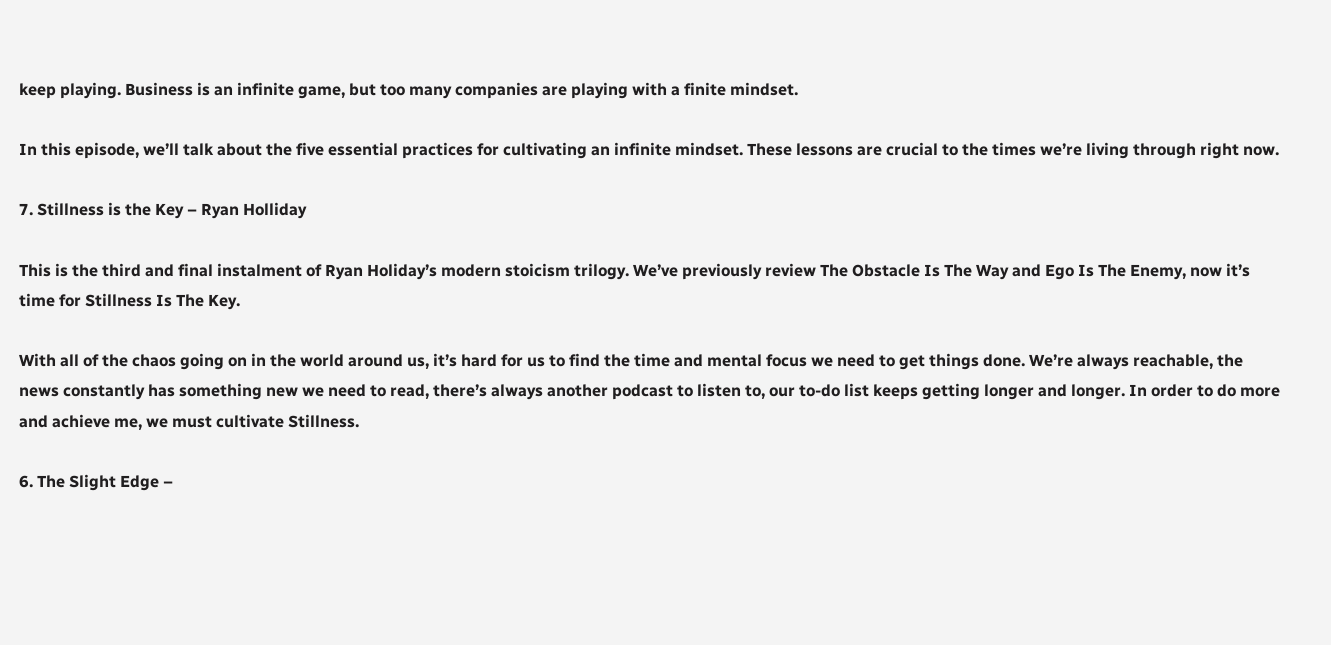keep playing. Business is an infinite game, but too many companies are playing with a finite mindset.

In this episode, we’ll talk about the five essential practices for cultivating an infinite mindset. These lessons are crucial to the times we’re living through right now.

7. Stillness is the Key – Ryan Holliday

This is the third and final instalment of Ryan Holiday’s modern stoicism trilogy. We’ve previously review The Obstacle Is The Way and Ego Is The Enemy, now it’s time for Stillness Is The Key.

With all of the chaos going on in the world around us, it’s hard for us to find the time and mental focus we need to get things done. We’re always reachable, the news constantly has something new we need to read, there’s always another podcast to listen to, our to-do list keeps getting longer and longer. In order to do more and achieve me, we must cultivate Stillness.

6. The Slight Edge –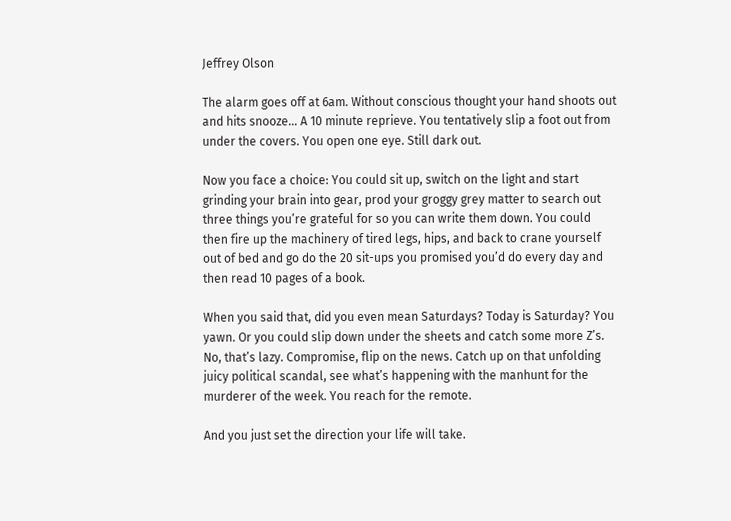Jeffrey Olson

The alarm goes off at 6am. Without conscious thought your hand shoots out and hits snooze… A 10 minute reprieve. You tentatively slip a foot out from under the covers. You open one eye. Still dark out.

Now you face a choice: You could sit up, switch on the light and start grinding your brain into gear, prod your groggy grey matter to search out three things you’re grateful for so you can write them down. You could then fire up the machinery of tired legs, hips, and back to crane yourself out of bed and go do the 20 sit-ups you promised you’d do every day and then read 10 pages of a book.

When you said that, did you even mean Saturdays? Today is Saturday? You yawn. Or you could slip down under the sheets and catch some more Z’s. No, that’s lazy. Compromise, flip on the news. Catch up on that unfolding juicy political scandal, see what’s happening with the manhunt for the murderer of the week. You reach for the remote.

And you just set the direction your life will take.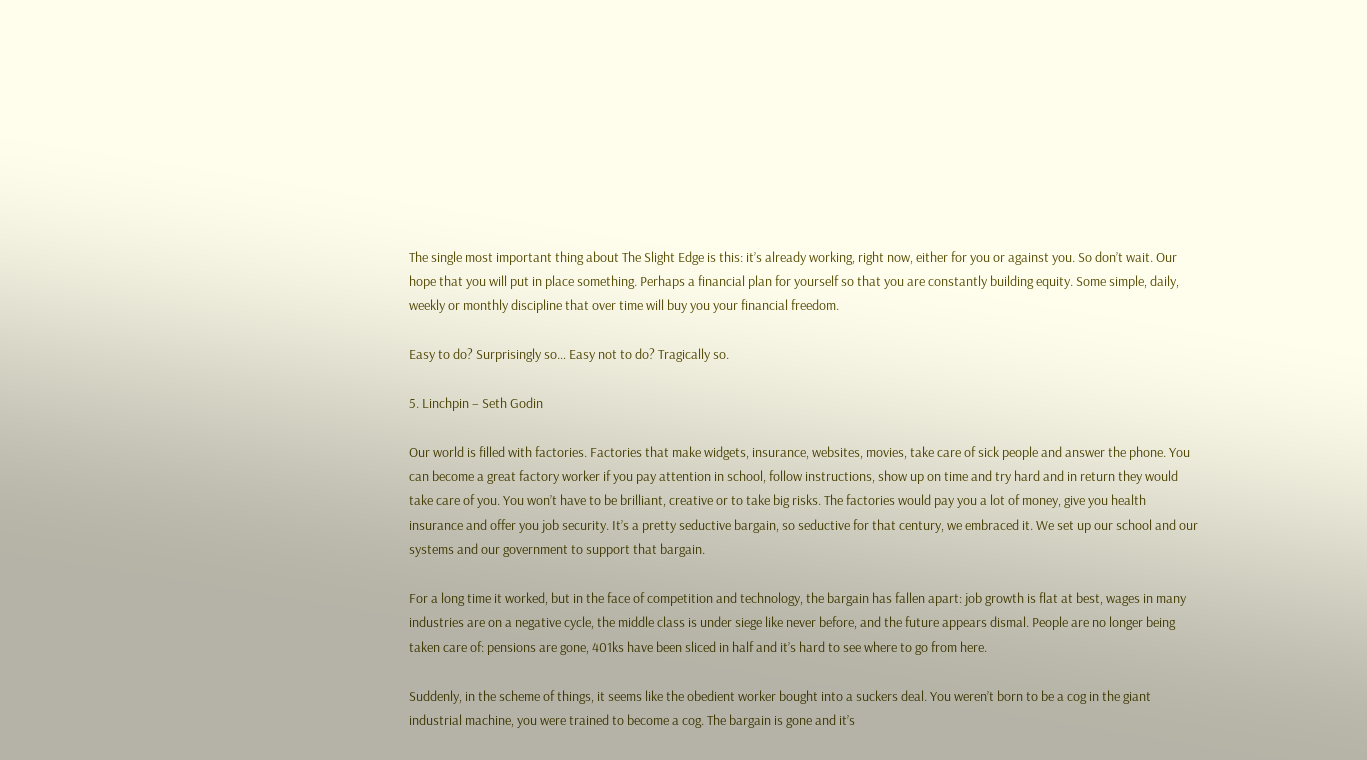The single most important thing about The Slight Edge is this: it’s already working, right now, either for you or against you. So don’t wait. Our hope that you will put in place something. Perhaps a financial plan for yourself so that you are constantly building equity. Some simple, daily, weekly or monthly discipline that over time will buy you your financial freedom.

Easy to do? Surprisingly so… Easy not to do? Tragically so.

5. Linchpin – Seth Godin

Our world is filled with factories. Factories that make widgets, insurance, websites, movies, take care of sick people and answer the phone. You can become a great factory worker if you pay attention in school, follow instructions, show up on time and try hard and in return they would take care of you. You won’t have to be brilliant, creative or to take big risks. The factories would pay you a lot of money, give you health insurance and offer you job security. It’s a pretty seductive bargain, so seductive for that century, we embraced it. We set up our school and our systems and our government to support that bargain.

For a long time it worked, but in the face of competition and technology, the bargain has fallen apart: job growth is flat at best, wages in many industries are on a negative cycle, the middle class is under siege like never before, and the future appears dismal. People are no longer being taken care of: pensions are gone, 401ks have been sliced in half and it’s hard to see where to go from here.

Suddenly, in the scheme of things, it seems like the obedient worker bought into a suckers deal. You weren’t born to be a cog in the giant industrial machine, you were trained to become a cog. The bargain is gone and it’s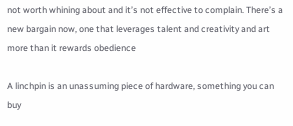not worth whining about and it’s not effective to complain. There’s a new bargain now, one that leverages talent and creativity and art more than it rewards obedience

A linchpin is an unassuming piece of hardware, something you can buy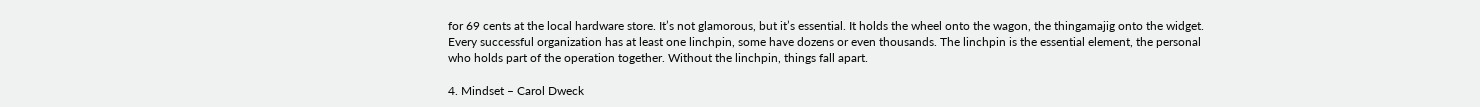for 69 cents at the local hardware store. It’s not glamorous, but it’s essential. It holds the wheel onto the wagon, the thingamajig onto the widget. Every successful organization has at least one linchpin, some have dozens or even thousands. The linchpin is the essential element, the personal who holds part of the operation together. Without the linchpin, things fall apart.

4. Mindset – Carol Dweck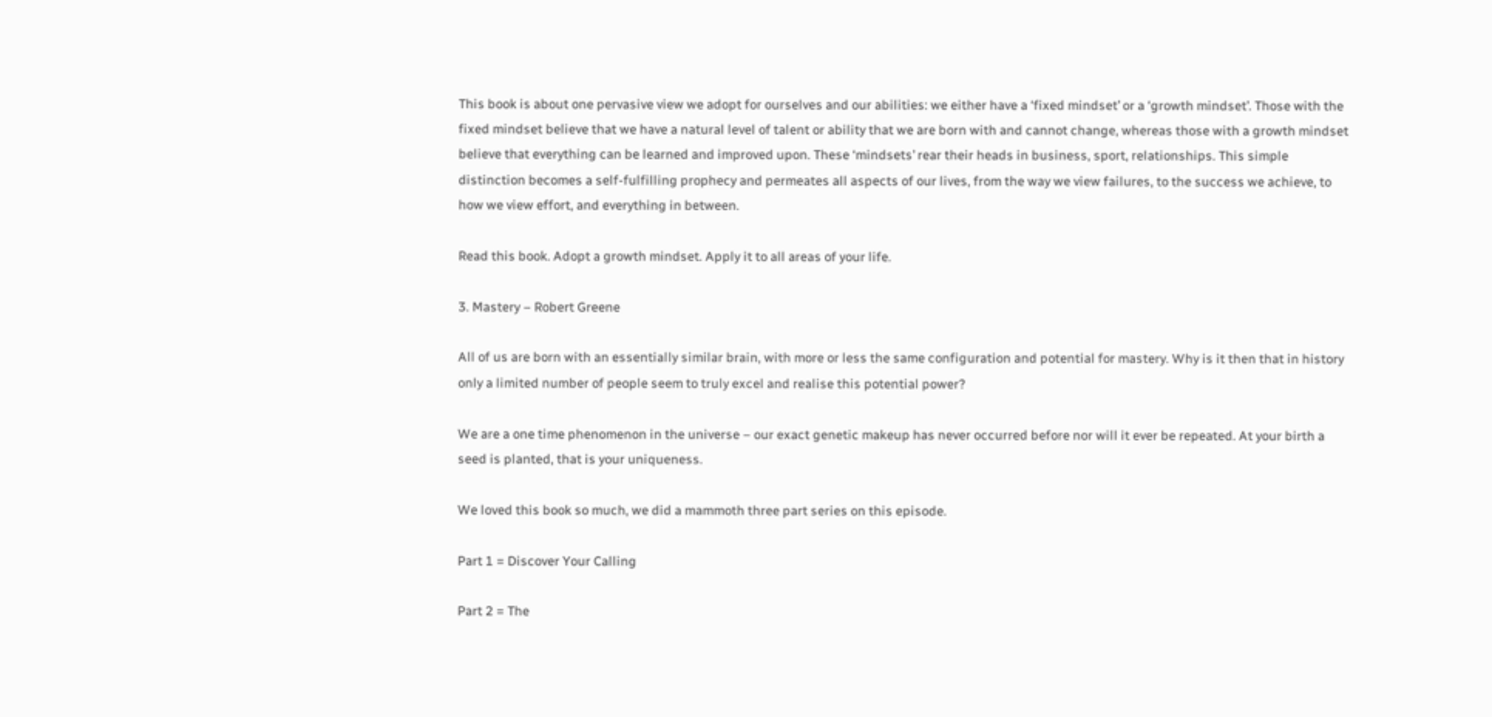This book is about one pervasive view we adopt for ourselves and our abilities: we either have a ‘fixed mindset’ or a ‘growth mindset’. Those with the fixed mindset believe that we have a natural level of talent or ability that we are born with and cannot change, whereas those with a growth mindset believe that everything can be learned and improved upon. These ‘mindsets’ rear their heads in business, sport, relationships. This simple distinction becomes a self-fulfilling prophecy and permeates all aspects of our lives, from the way we view failures, to the success we achieve, to how we view effort, and everything in between.

Read this book. Adopt a growth mindset. Apply it to all areas of your life.

3. Mastery – Robert Greene

All of us are born with an essentially similar brain, with more or less the same configuration and potential for mastery. Why is it then that in history only a limited number of people seem to truly excel and realise this potential power?

We are a one time phenomenon in the universe – our exact genetic makeup has never occurred before nor will it ever be repeated. At your birth a seed is planted, that is your uniqueness.

We loved this book so much, we did a mammoth three part series on this episode.

Part 1 = Discover Your Calling

Part 2 = The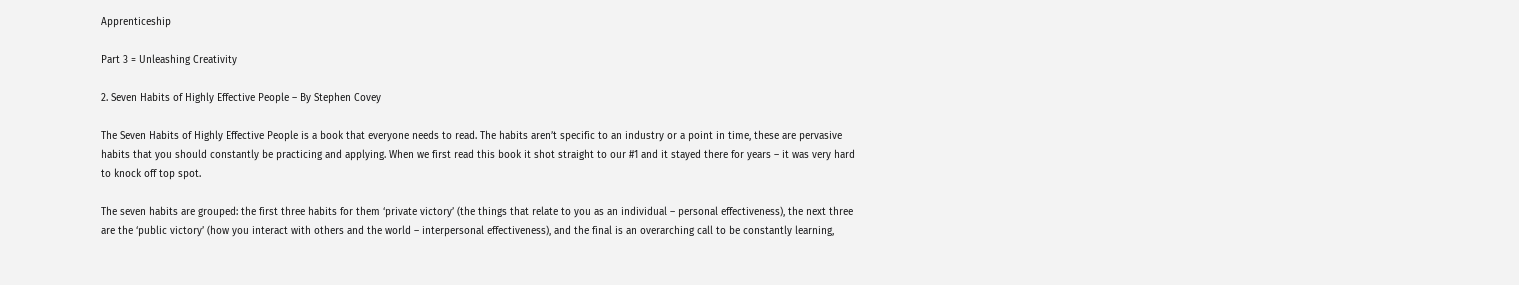Apprenticeship

Part 3 = Unleashing Creativity

2. Seven Habits of Highly Effective People – By Stephen Covey

The Seven Habits of Highly Effective People is a book that everyone needs to read. The habits aren’t specific to an industry or a point in time, these are pervasive habits that you should constantly be practicing and applying. When we first read this book it shot straight to our #1 and it stayed there for years – it was very hard to knock off top spot.

The seven habits are grouped: the first three habits for them ‘private victory’ (the things that relate to you as an individual – personal effectiveness), the next three are the ‘public victory’ (how you interact with others and the world – interpersonal effectiveness), and the final is an overarching call to be constantly learning,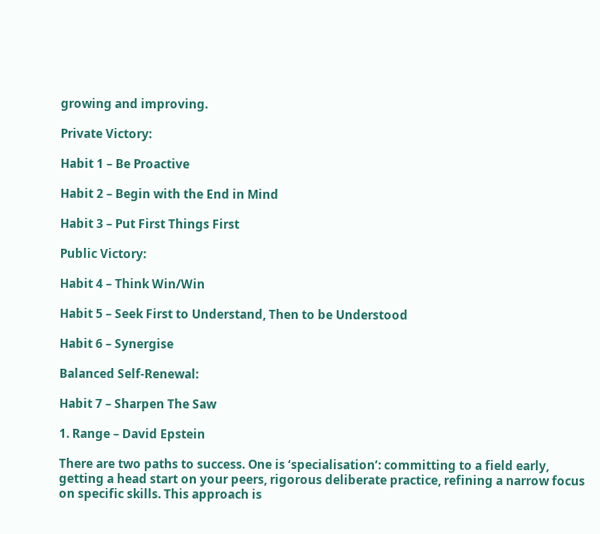growing and improving.

Private Victory:

Habit 1 – Be Proactive

Habit 2 – Begin with the End in Mind

Habit 3 – Put First Things First

Public Victory:

Habit 4 – Think Win/Win

Habit 5 – Seek First to Understand, Then to be Understood

Habit 6 – Synergise

Balanced Self-Renewal:

Habit 7 – Sharpen The Saw

1. Range – David Epstein

There are two paths to success. One is ‘specialisation’: committing to a field early, getting a head start on your peers, rigorous deliberate practice, refining a narrow focus on specific skills. This approach is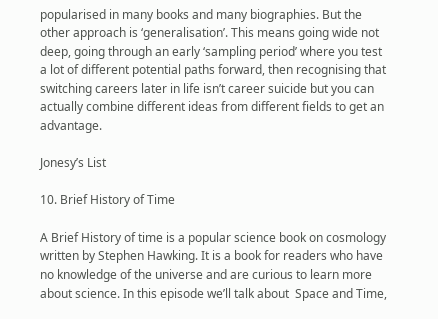popularised in many books and many biographies. But the other approach is ‘generalisation’. This means going wide not deep, going through an early ‘sampling period’ where you test a lot of different potential paths forward, then recognising that switching careers later in life isn’t career suicide but you can actually combine different ideas from different fields to get an advantage.

Jonesy’s List

10. Brief History of Time

A Brief History of time is a popular science book on cosmology written by Stephen Hawking. It is a book for readers who have no knowledge of the universe and are curious to learn more about science. In this episode we’ll talk about  Space and Time,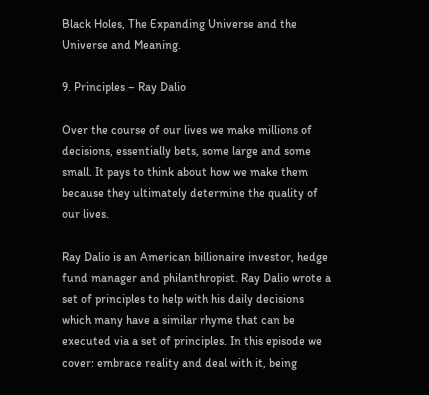Black Holes, The Expanding Universe and the Universe and Meaning.

9. Principles – Ray Dalio

Over the course of our lives we make millions of decisions, essentially bets, some large and some small. It pays to think about how we make them because they ultimately determine the quality of our lives.

Ray Dalio is an American billionaire investor, hedge fund manager and philanthropist. Ray Dalio wrote a set of principles to help with his daily decisions which many have a similar rhyme that can be executed via a set of principles. In this episode we cover: embrace reality and deal with it, being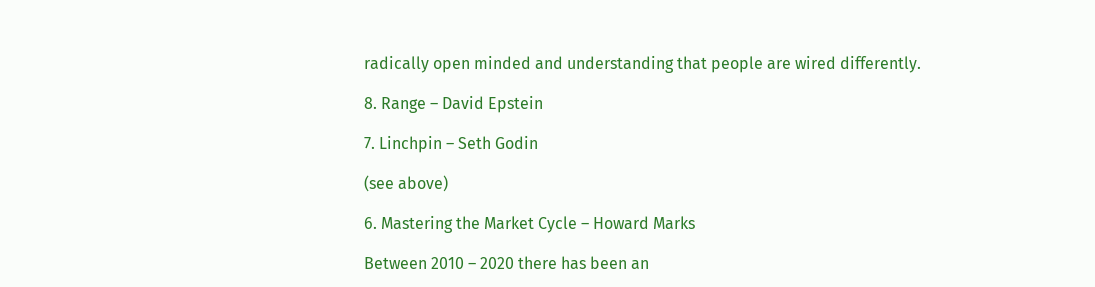radically open minded and understanding that people are wired differently.

8. Range – David Epstein

7. Linchpin – Seth Godin

(see above)

6. Mastering the Market Cycle – Howard Marks

Between 2010 – 2020 there has been an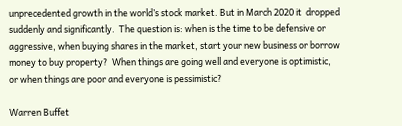unprecedented growth in the world’s stock market. But in March 2020 it  dropped suddenly and significantly.  The question is: when is the time to be defensive or aggressive, when buying shares in the market, start your new business or borrow money to buy property?  When things are going well and everyone is optimistic, or when things are poor and everyone is pessimistic?

Warren Buffet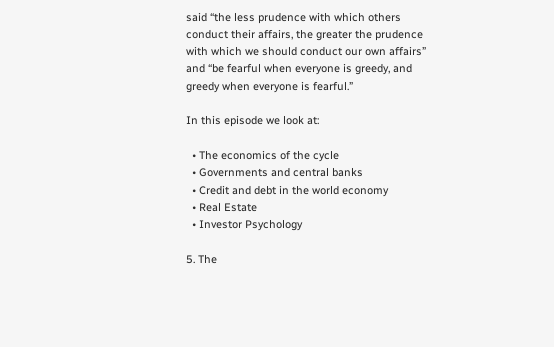said “the less prudence with which others conduct their affairs, the greater the prudence with which we should conduct our own affairs”  and “be fearful when everyone is greedy, and greedy when everyone is fearful.”

In this episode we look at:

  • The economics of the cycle
  • Governments and central banks
  • Credit and debt in the world economy
  • Real Estate
  • Investor Psychology

5. The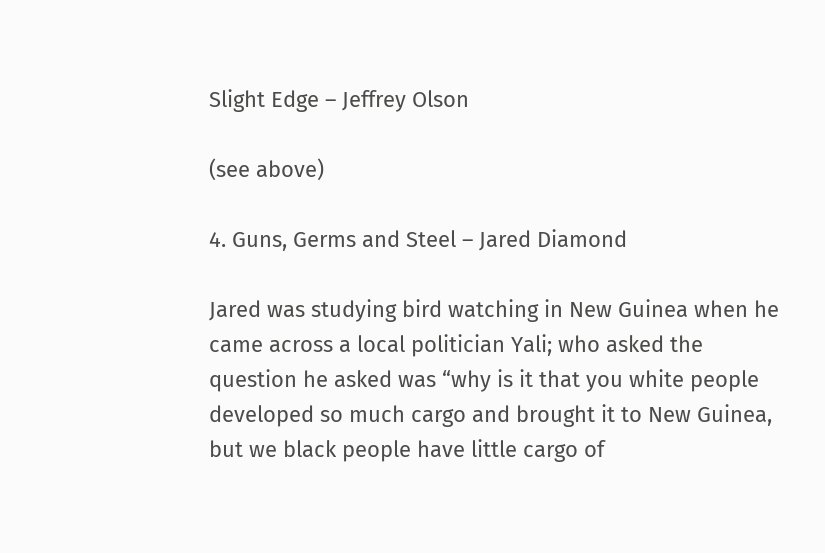Slight Edge – Jeffrey Olson

(see above)

4. Guns, Germs and Steel – Jared Diamond

Jared was studying bird watching in New Guinea when he came across a local politician Yali; who asked the question he asked was “why is it that you white people developed so much cargo and brought it to New Guinea, but we black people have little cargo of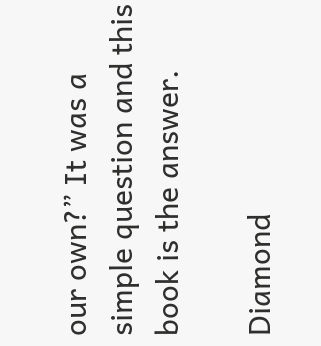our own?” It was a simple question and this book is the answer.

Diamond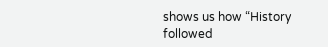shows us how “History followed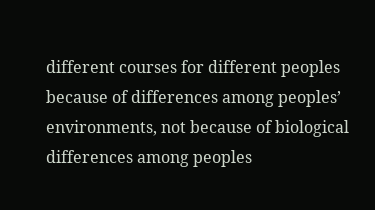different courses for different peoples because of differences among peoples’ environments, not because of biological differences among peoples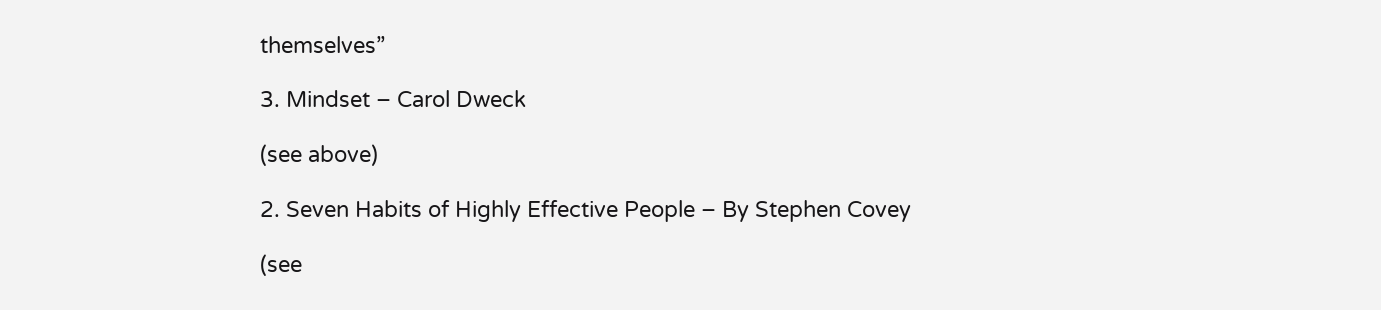themselves”

3. Mindset – Carol Dweck

(see above)

2. Seven Habits of Highly Effective People – By Stephen Covey

(see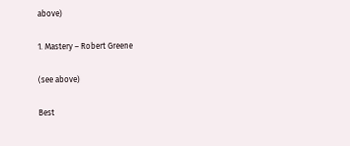above)

1. Mastery – Robert Greene

(see above)

Best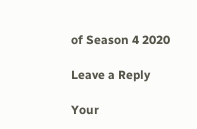of Season 4 2020

Leave a Reply

Your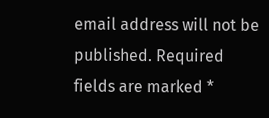email address will not be published. Required fields are marked *